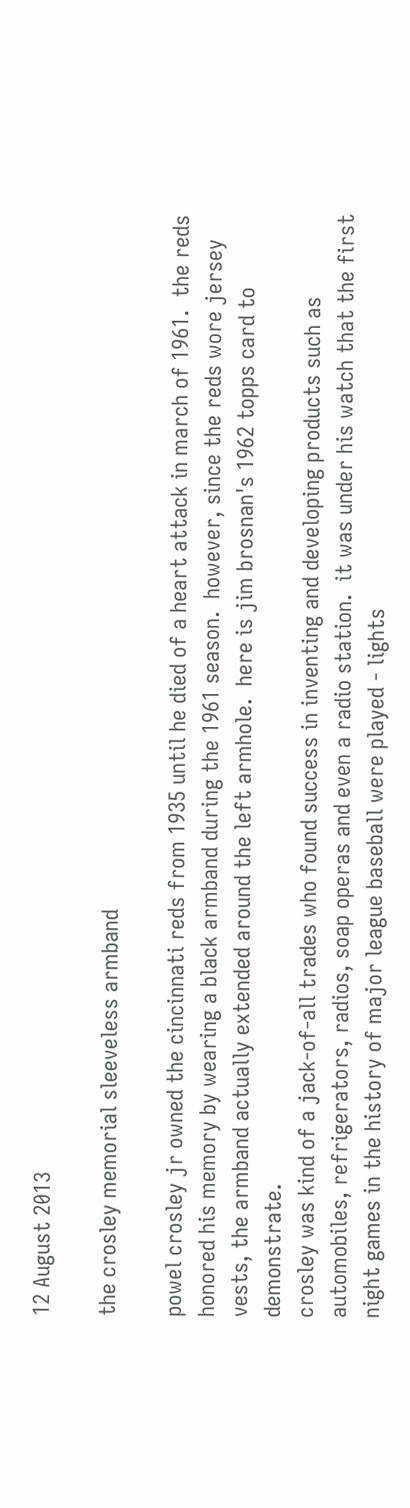12 August 2013

the crosley memorial sleeveless armband

powel crosley jr owned the cincinnati reds from 1935 until he died of a heart attack in march of 1961.  the reds honored his memory by wearing a black armband during the 1961 season.  however, since the reds wore jersey vests, the armband actually extended around the left armhole.  here is jim brosnan's 1962 topps card to demonstrate.
crosley was kind of a jack-of-all trades who found success in inventing and developing products such as automobiles, refrigerators, radios, soap operas and even a radio station.  it was under his watch that the first night games in the history of major league baseball were played - lights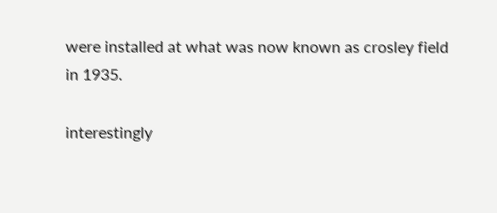were installed at what was now known as crosley field in 1935.

interestingly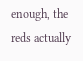enough, the reds actually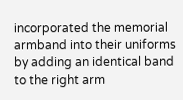incorporated the memorial armband into their uniforms by adding an identical band to the right arm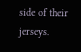side of their jerseys.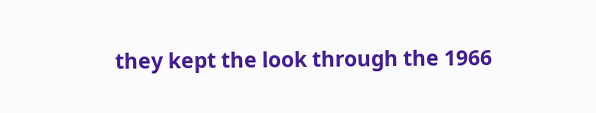they kept the look through the 1966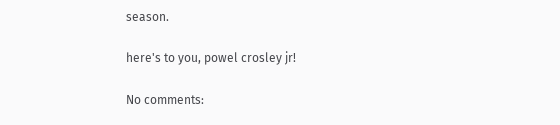season.

here's to you, powel crosley jr!

No comments: